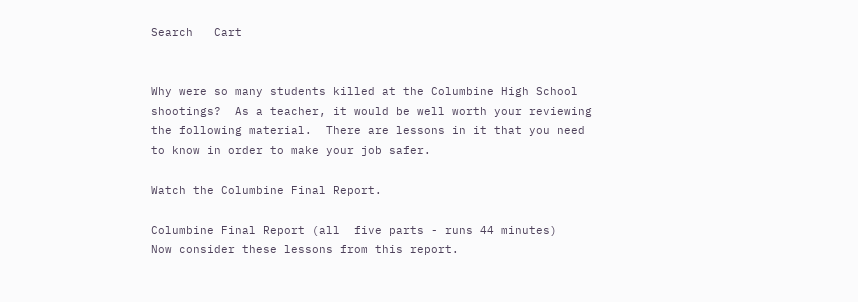Search   Cart


Why were so many students killed at the Columbine High School shootings?  As a teacher, it would be well worth your reviewing the following material.  There are lessons in it that you need to know in order to make your job safer.

Watch the Columbine Final Report.

Columbine Final Report (all  five parts - runs 44 minutes)
Now consider these lessons from this report.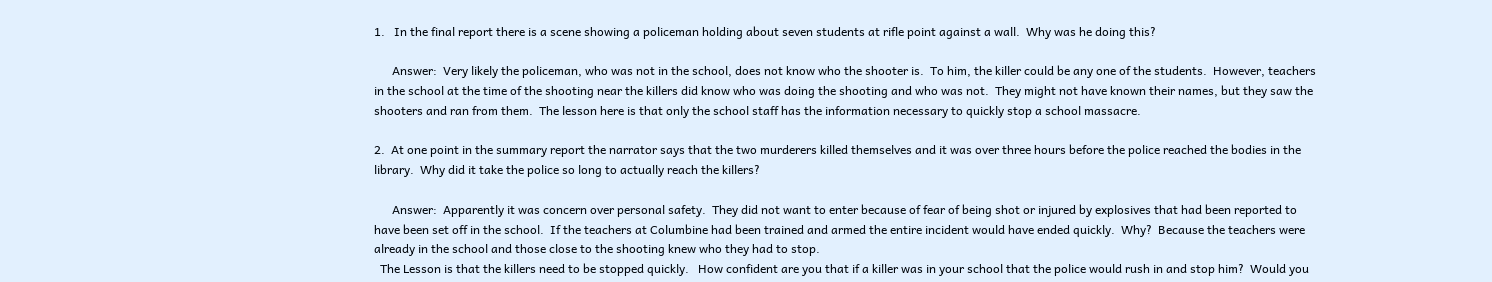1.   In the final report there is a scene showing a policeman holding about seven students at rifle point against a wall.  Why was he doing this?

      Answer:  Very likely the policeman, who was not in the school, does not know who the shooter is.  To him, the killer could be any one of the students.  However, teachers in the school at the time of the shooting near the killers did know who was doing the shooting and who was not.  They might not have known their names, but they saw the shooters and ran from them.  The lesson here is that only the school staff has the information necessary to quickly stop a school massacre.

2.  At one point in the summary report the narrator says that the two murderers killed themselves and it was over three hours before the police reached the bodies in the library.  Why did it take the police so long to actually reach the killers?

      Answer:  Apparently it was concern over personal safety.  They did not want to enter because of fear of being shot or injured by explosives that had been reported to have been set off in the school.  If the teachers at Columbine had been trained and armed the entire incident would have ended quickly.  Why?  Because the teachers were already in the school and those close to the shooting knew who they had to stop.
  The Lesson is that the killers need to be stopped quickly.   How confident are you that if a killer was in your school that the police would rush in and stop him?  Would you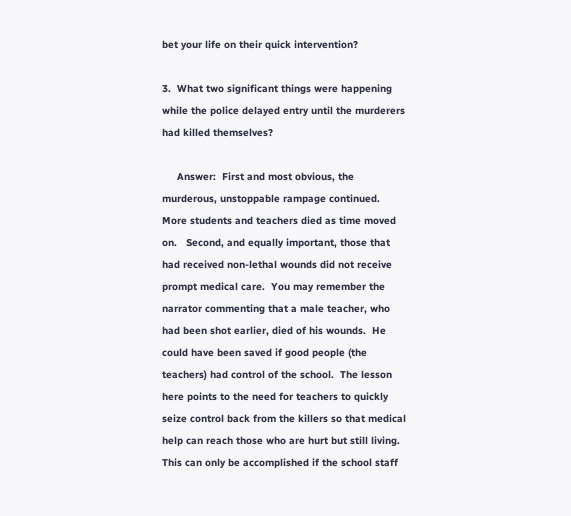bet your life on their quick intervention?

3.  What two significant things were happening while the police delayed entry until the murderers had killed themselves?

     Answer:  First and most obvious, the murderous, unstoppable rampage continued.  More students and teachers died as time moved on.   Second, and equally important, those that had received non-lethal wounds did not receive prompt medical care.  You may remember the narrator commenting that a male teacher, who had been shot earlier, died of his wounds.  He could have been saved if good people (the teachers) had control of the school.  The lesson here points to the need for teachers to quickly seize control back from the killers so that medical help can reach those who are hurt but still living.  This can only be accomplished if the school staff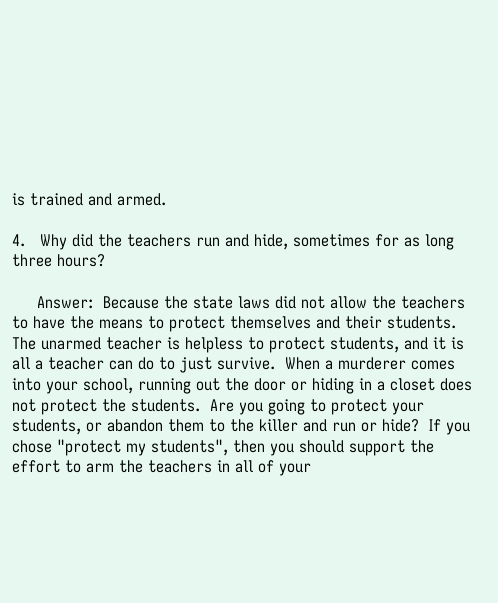is trained and armed.

4.   Why did the teachers run and hide, sometimes for as long three hours?

     Answer:  Because the state laws did not allow the teachers to have the means to protect themselves and their students.  The unarmed teacher is helpless to protect students, and it is all a teacher can do to just survive.  When a murderer comes into your school, running out the door or hiding in a closet does not protect the students.  Are you going to protect your students, or abandon them to the killer and run or hide?  If you chose "protect my students", then you should support the effort to arm the teachers in all of your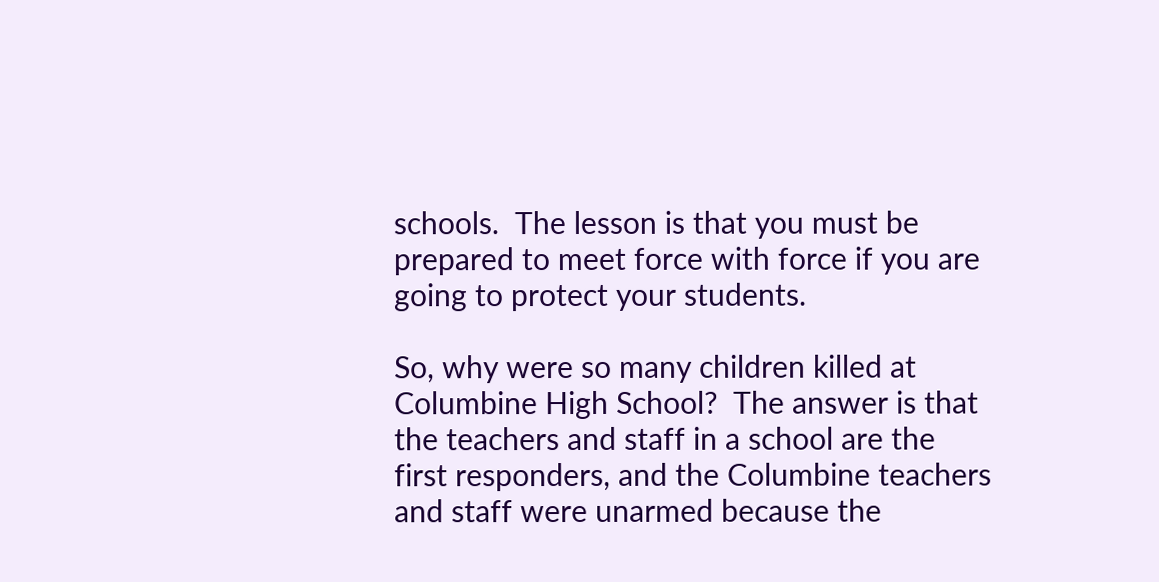schools.  The lesson is that you must be prepared to meet force with force if you are going to protect your students.

So, why were so many children killed at Columbine High School?  The answer is that the teachers and staff in a school are the first responders, and the Columbine teachers and staff were unarmed because the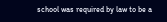school was required by law to be a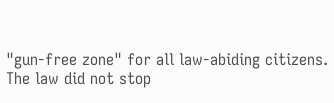"gun-free zone" for all law-abiding citizens.  The law did not stop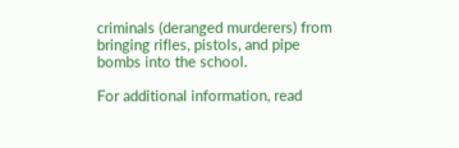criminals (deranged murderers) from bringing rifles, pistols, and pipe bombs into the school.

For additional information, read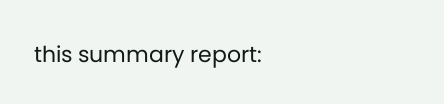this summary report: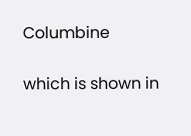Columbine

which is shown in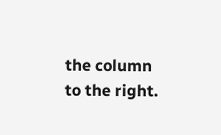the column to the right.